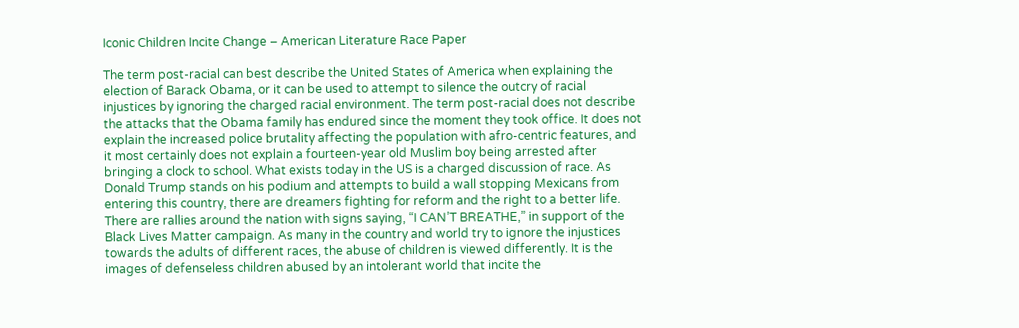Iconic Children Incite Change – American Literature Race Paper

The term post-racial can best describe the United States of America when explaining the election of Barack Obama, or it can be used to attempt to silence the outcry of racial injustices by ignoring the charged racial environment. The term post-racial does not describe the attacks that the Obama family has endured since the moment they took office. It does not explain the increased police brutality affecting the population with afro-centric features, and it most certainly does not explain a fourteen-year old Muslim boy being arrested after bringing a clock to school. What exists today in the US is a charged discussion of race. As Donald Trump stands on his podium and attempts to build a wall stopping Mexicans from entering this country, there are dreamers fighting for reform and the right to a better life. There are rallies around the nation with signs saying, “I CAN’T BREATHE,” in support of the Black Lives Matter campaign. As many in the country and world try to ignore the injustices towards the adults of different races, the abuse of children is viewed differently. It is the images of defenseless children abused by an intolerant world that incite the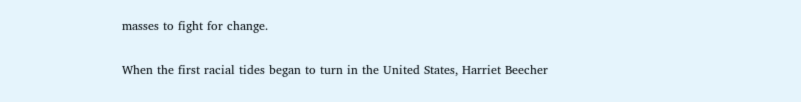masses to fight for change.

When the first racial tides began to turn in the United States, Harriet Beecher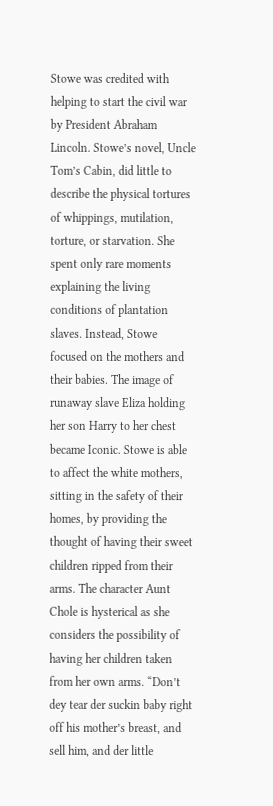Stowe was credited with helping to start the civil war by President Abraham Lincoln. Stowe’s novel, Uncle Tom’s Cabin, did little to describe the physical tortures of whippings, mutilation, torture, or starvation. She spent only rare moments explaining the living conditions of plantation slaves. Instead, Stowe focused on the mothers and their babies. The image of runaway slave Eliza holding her son Harry to her chest became Iconic. Stowe is able to affect the white mothers, sitting in the safety of their homes, by providing the thought of having their sweet children ripped from their arms. The character Aunt Chole is hysterical as she considers the possibility of having her children taken from her own arms. “Don’t dey tear der suckin baby right off his mother’s breast, and sell him, and der little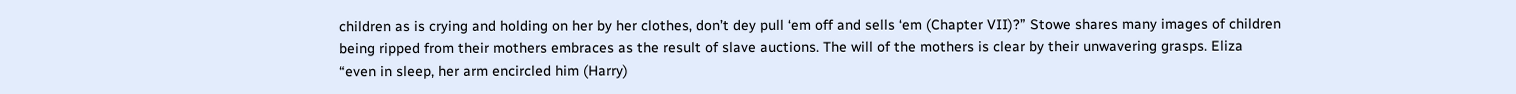children as is crying and holding on her by her clothes, don’t dey pull ‘em off and sells ‘em (Chapter VII)?” Stowe shares many images of children being ripped from their mothers embraces as the result of slave auctions. The will of the mothers is clear by their unwavering grasps. Eliza “even in sleep, her arm encircled him (Harry)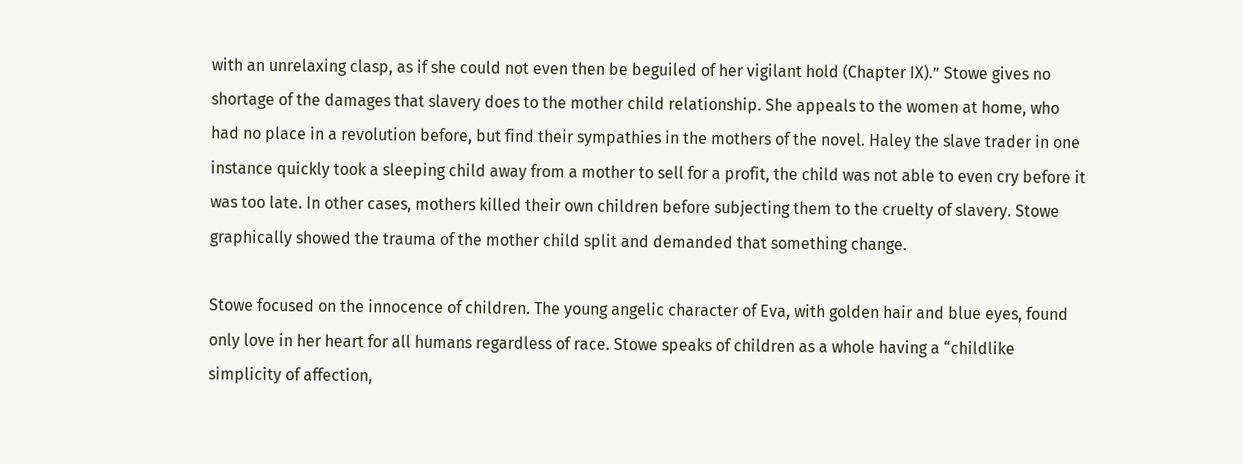with an unrelaxing clasp, as if she could not even then be beguiled of her vigilant hold (Chapter IX).” Stowe gives no shortage of the damages that slavery does to the mother child relationship. She appeals to the women at home, who had no place in a revolution before, but find their sympathies in the mothers of the novel. Haley the slave trader in one instance quickly took a sleeping child away from a mother to sell for a profit, the child was not able to even cry before it was too late. In other cases, mothers killed their own children before subjecting them to the cruelty of slavery. Stowe graphically showed the trauma of the mother child split and demanded that something change.

Stowe focused on the innocence of children. The young angelic character of Eva, with golden hair and blue eyes, found only love in her heart for all humans regardless of race. Stowe speaks of children as a whole having a “childlike simplicity of affection,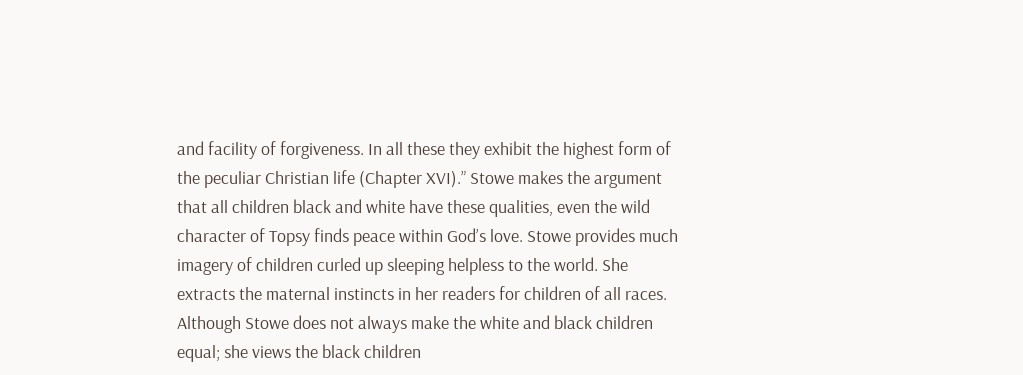and facility of forgiveness. In all these they exhibit the highest form of the peculiar Christian life (Chapter XVI).” Stowe makes the argument that all children black and white have these qualities, even the wild character of Topsy finds peace within God’s love. Stowe provides much imagery of children curled up sleeping helpless to the world. She extracts the maternal instincts in her readers for children of all races. Although Stowe does not always make the white and black children equal; she views the black children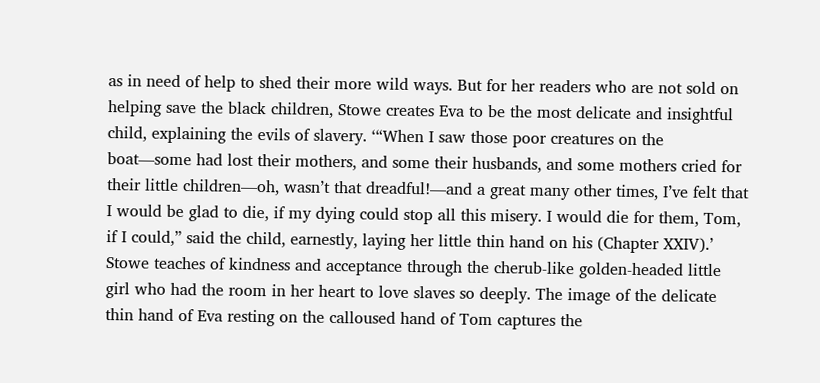as in need of help to shed their more wild ways. But for her readers who are not sold on helping save the black children, Stowe creates Eva to be the most delicate and insightful child, explaining the evils of slavery. ‘“When I saw those poor creatures on the boat—some had lost their mothers, and some their husbands, and some mothers cried for their little children—oh, wasn’t that dreadful!—and a great many other times, I’ve felt that I would be glad to die, if my dying could stop all this misery. I would die for them, Tom, if I could,” said the child, earnestly, laying her little thin hand on his (Chapter XXIV).’ Stowe teaches of kindness and acceptance through the cherub-like golden-headed little girl who had the room in her heart to love slaves so deeply. The image of the delicate thin hand of Eva resting on the calloused hand of Tom captures the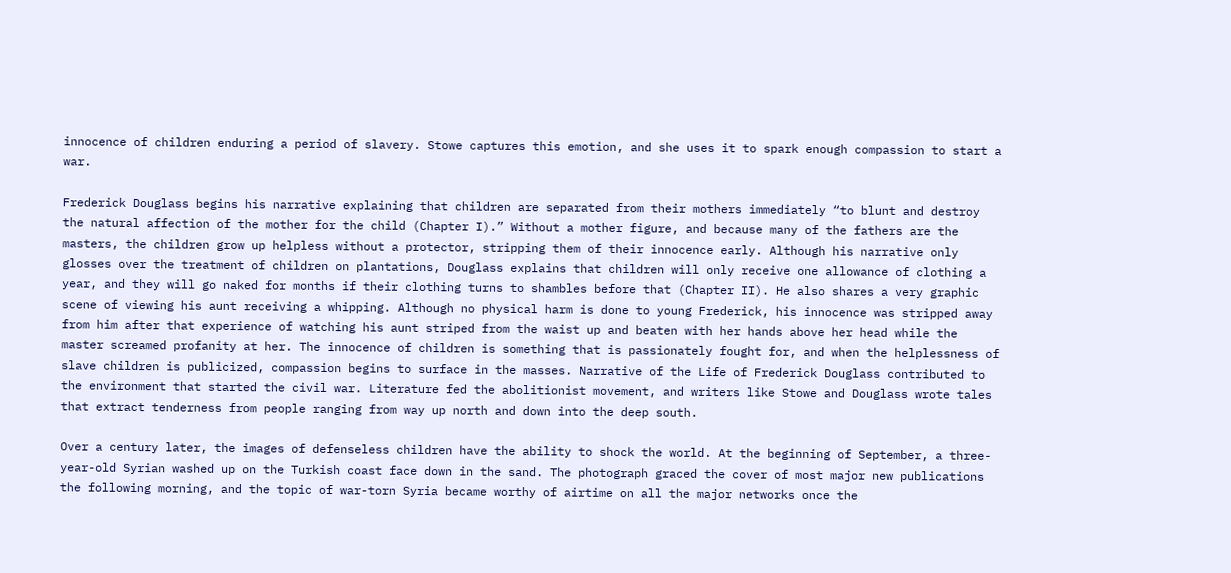innocence of children enduring a period of slavery. Stowe captures this emotion, and she uses it to spark enough compassion to start a war.

Frederick Douglass begins his narrative explaining that children are separated from their mothers immediately “to blunt and destroy the natural affection of the mother for the child (Chapter I).” Without a mother figure, and because many of the fathers are the masters, the children grow up helpless without a protector, stripping them of their innocence early. Although his narrative only glosses over the treatment of children on plantations, Douglass explains that children will only receive one allowance of clothing a year, and they will go naked for months if their clothing turns to shambles before that (Chapter II). He also shares a very graphic scene of viewing his aunt receiving a whipping. Although no physical harm is done to young Frederick, his innocence was stripped away from him after that experience of watching his aunt striped from the waist up and beaten with her hands above her head while the master screamed profanity at her. The innocence of children is something that is passionately fought for, and when the helplessness of slave children is publicized, compassion begins to surface in the masses. Narrative of the Life of Frederick Douglass contributed to the environment that started the civil war. Literature fed the abolitionist movement, and writers like Stowe and Douglass wrote tales that extract tenderness from people ranging from way up north and down into the deep south.

Over a century later, the images of defenseless children have the ability to shock the world. At the beginning of September, a three-year-old Syrian washed up on the Turkish coast face down in the sand. The photograph graced the cover of most major new publications the following morning, and the topic of war-torn Syria became worthy of airtime on all the major networks once the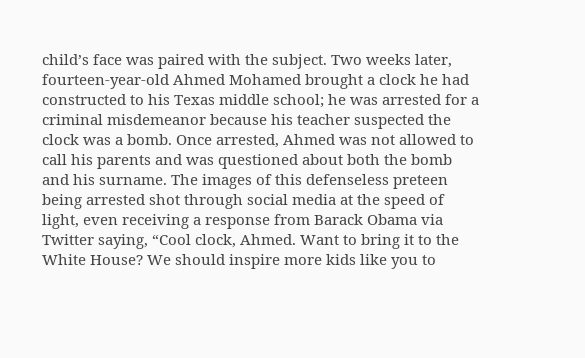child’s face was paired with the subject. Two weeks later, fourteen-year-old Ahmed Mohamed brought a clock he had constructed to his Texas middle school; he was arrested for a criminal misdemeanor because his teacher suspected the clock was a bomb. Once arrested, Ahmed was not allowed to call his parents and was questioned about both the bomb and his surname. The images of this defenseless preteen being arrested shot through social media at the speed of light, even receiving a response from Barack Obama via Twitter saying, “Cool clock, Ahmed. Want to bring it to the White House? We should inspire more kids like you to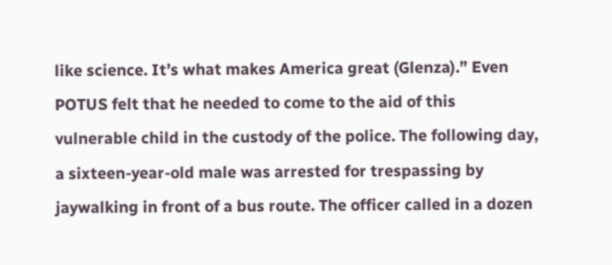like science. It’s what makes America great (Glenza).” Even POTUS felt that he needed to come to the aid of this vulnerable child in the custody of the police. The following day, a sixteen-year-old male was arrested for trespassing by jaywalking in front of a bus route. The officer called in a dozen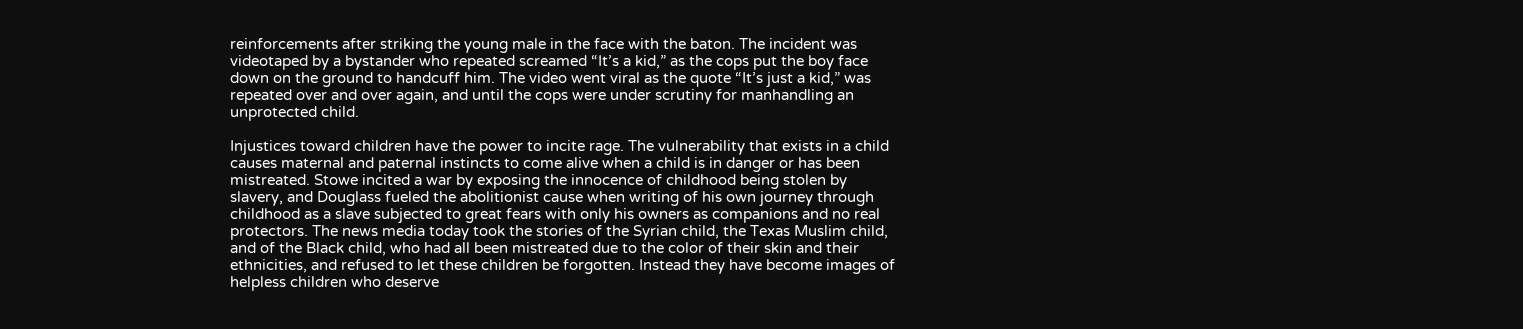reinforcements after striking the young male in the face with the baton. The incident was videotaped by a bystander who repeated screamed “It’s a kid,” as the cops put the boy face down on the ground to handcuff him. The video went viral as the quote “It’s just a kid,” was repeated over and over again, and until the cops were under scrutiny for manhandling an unprotected child.

Injustices toward children have the power to incite rage. The vulnerability that exists in a child causes maternal and paternal instincts to come alive when a child is in danger or has been mistreated. Stowe incited a war by exposing the innocence of childhood being stolen by slavery, and Douglass fueled the abolitionist cause when writing of his own journey through childhood as a slave subjected to great fears with only his owners as companions and no real protectors. The news media today took the stories of the Syrian child, the Texas Muslim child, and of the Black child, who had all been mistreated due to the color of their skin and their ethnicities, and refused to let these children be forgotten. Instead they have become images of helpless children who deserve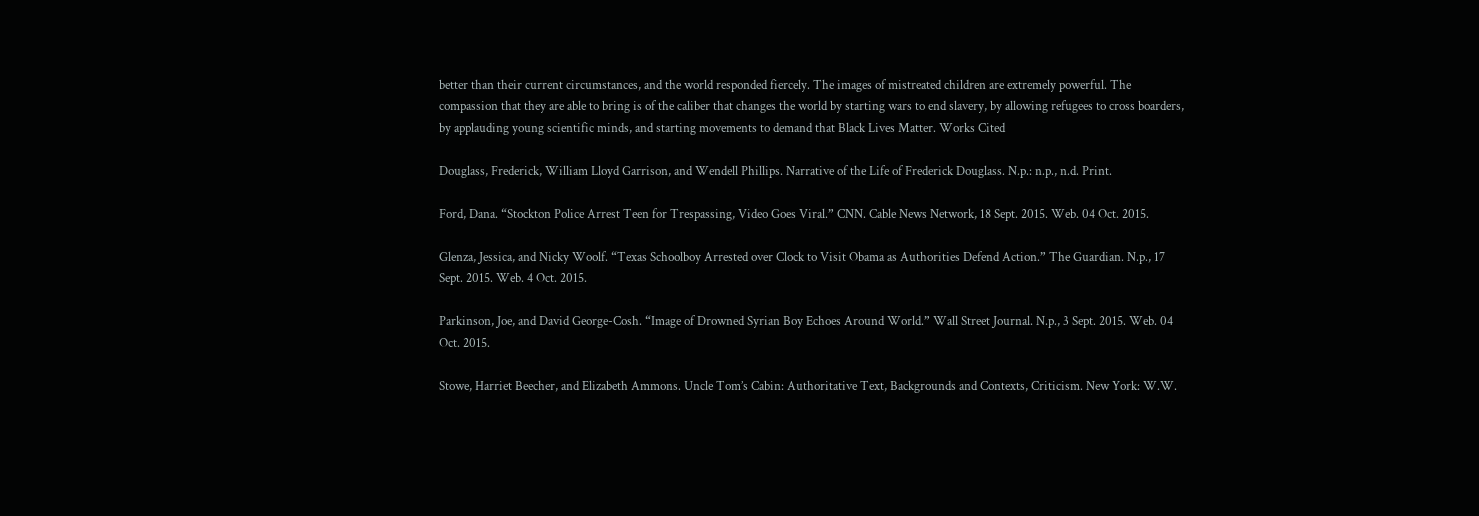better than their current circumstances, and the world responded fiercely. The images of mistreated children are extremely powerful. The compassion that they are able to bring is of the caliber that changes the world by starting wars to end slavery, by allowing refugees to cross boarders, by applauding young scientific minds, and starting movements to demand that Black Lives Matter. Works Cited

Douglass, Frederick, William Lloyd Garrison, and Wendell Phillips. Narrative of the Life of Frederick Douglass. N.p.: n.p., n.d. Print.

Ford, Dana. “Stockton Police Arrest Teen for Trespassing, Video Goes Viral.” CNN. Cable News Network, 18 Sept. 2015. Web. 04 Oct. 2015.

Glenza, Jessica, and Nicky Woolf. “Texas Schoolboy Arrested over Clock to Visit Obama as Authorities Defend Action.” The Guardian. N.p., 17 Sept. 2015. Web. 4 Oct. 2015.

Parkinson, Joe, and David George-Cosh. “Image of Drowned Syrian Boy Echoes Around World.” Wall Street Journal. N.p., 3 Sept. 2015. Web. 04 Oct. 2015.

Stowe, Harriet Beecher, and Elizabeth Ammons. Uncle Tom’s Cabin: Authoritative Text, Backgrounds and Contexts, Criticism. New York: W.W.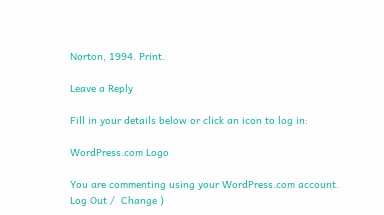Norton, 1994. Print.

Leave a Reply

Fill in your details below or click an icon to log in:

WordPress.com Logo

You are commenting using your WordPress.com account. Log Out /  Change )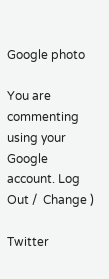Google photo

You are commenting using your Google account. Log Out /  Change )

Twitter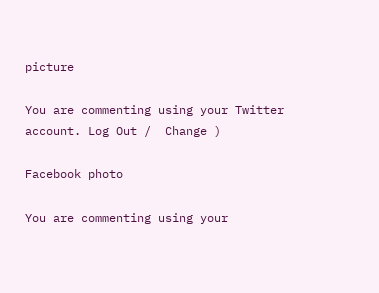picture

You are commenting using your Twitter account. Log Out /  Change )

Facebook photo

You are commenting using your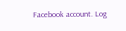Facebook account. Log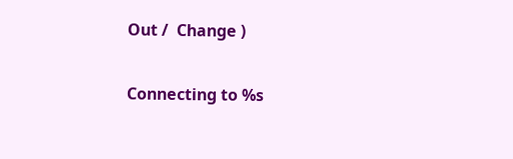Out /  Change )

Connecting to %s